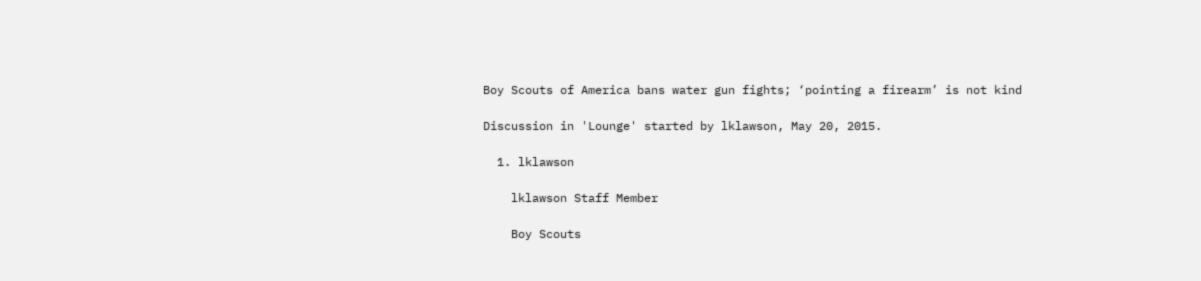Boy Scouts of America bans water gun fights; ‘pointing a firearm’ is not kind

Discussion in 'Lounge' started by lklawson, May 20, 2015.

  1. lklawson

    lklawson Staff Member

    Boy Scouts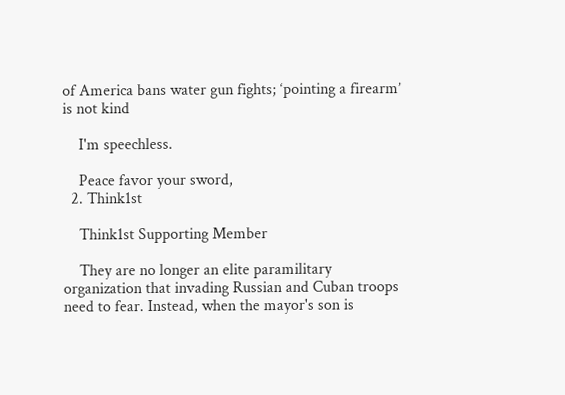of America bans water gun fights; ‘pointing a firearm’ is not kind

    I'm speechless.

    Peace favor your sword,
  2. Think1st

    Think1st Supporting Member

    They are no longer an elite paramilitary organization that invading Russian and Cuban troops need to fear. Instead, when the mayor's son is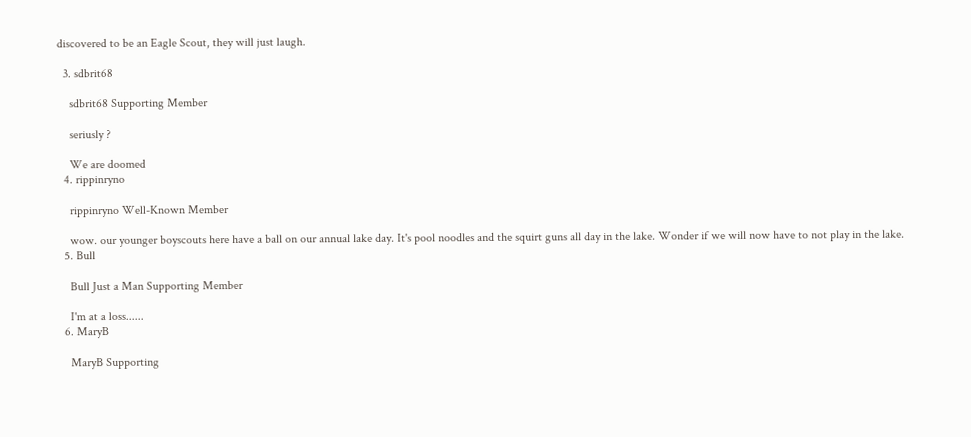discovered to be an Eagle Scout, they will just laugh.

  3. sdbrit68

    sdbrit68 Supporting Member

    seriusly ?

    We are doomed
  4. rippinryno

    rippinryno Well-Known Member

    wow. our younger boyscouts here have a ball on our annual lake day. It's pool noodles and the squirt guns all day in the lake. Wonder if we will now have to not play in the lake.
  5. Bull

    Bull Just a Man Supporting Member

    I'm at a loss......
  6. MaryB

    MaryB Supporting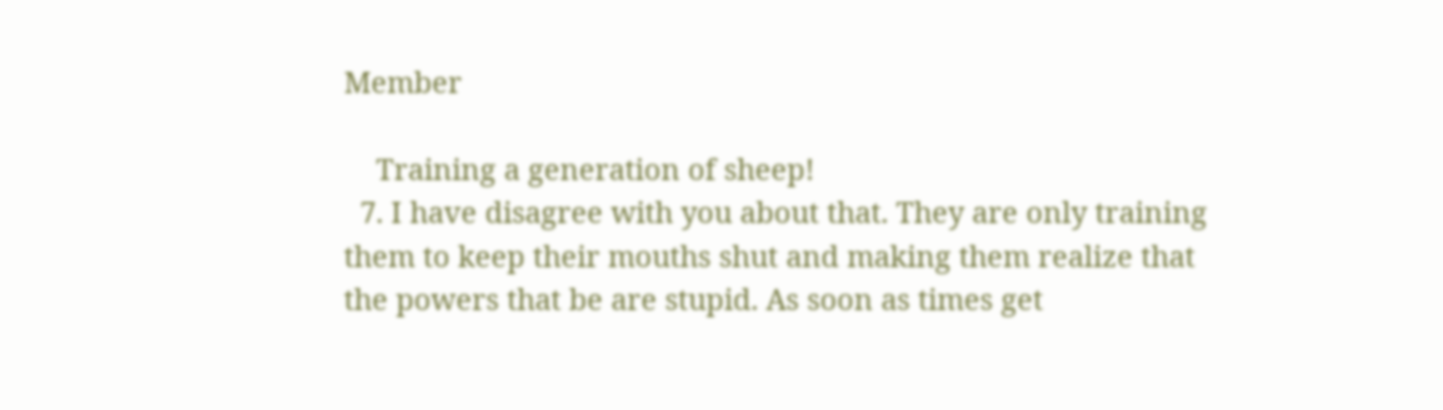Member

    Training a generation of sheep!
  7. I have disagree with you about that. They are only training them to keep their mouths shut and making them realize that the powers that be are stupid. As soon as times get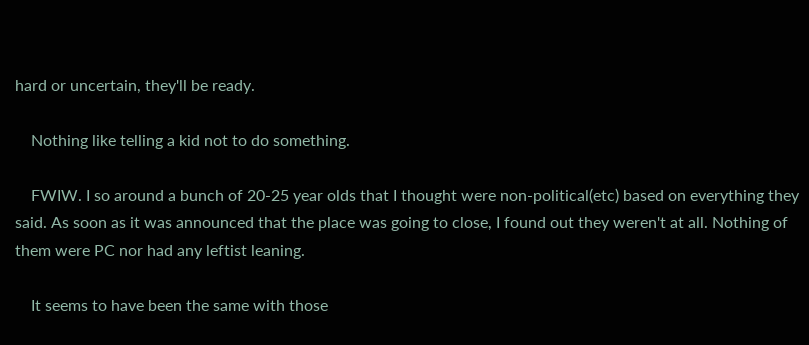hard or uncertain, they'll be ready.

    Nothing like telling a kid not to do something.

    FWIW. I so around a bunch of 20-25 year olds that I thought were non-political(etc) based on everything they said. As soon as it was announced that the place was going to close, I found out they weren't at all. Nothing of them were PC nor had any leftist leaning.

    It seems to have been the same with those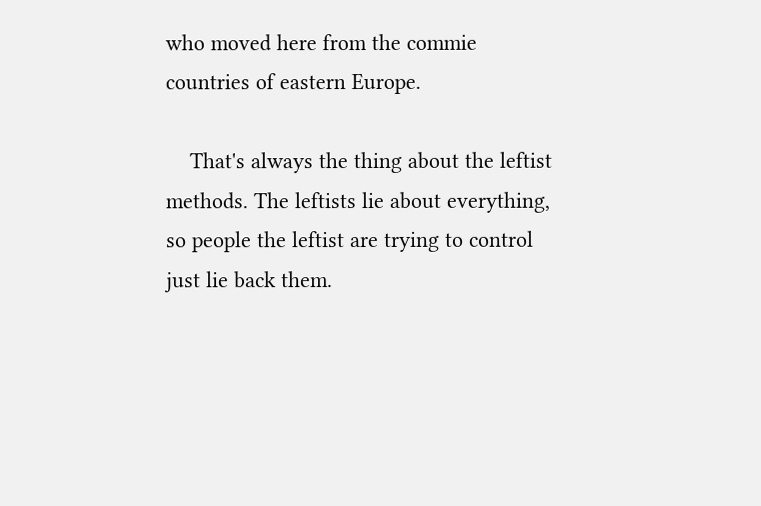who moved here from the commie countries of eastern Europe.

    That's always the thing about the leftist methods. The leftists lie about everything, so people the leftist are trying to control just lie back them.